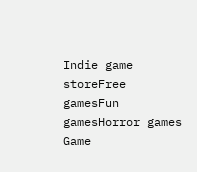Indie game storeFree gamesFun gamesHorror games
Game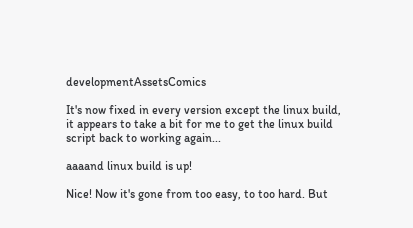developmentAssetsComics

It's now fixed in every version except the linux build, it appears to take a bit for me to get the linux build script back to working again...

aaaand linux build is up!

Nice! Now it's gone from too easy, to too hard. But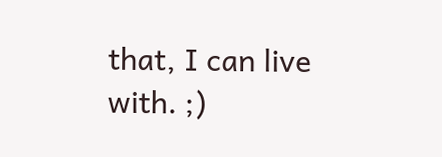that, I can live with. ;)